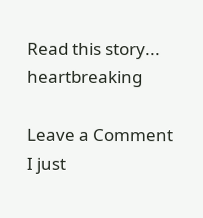Read this story... heartbreaking

Leave a Comment
I just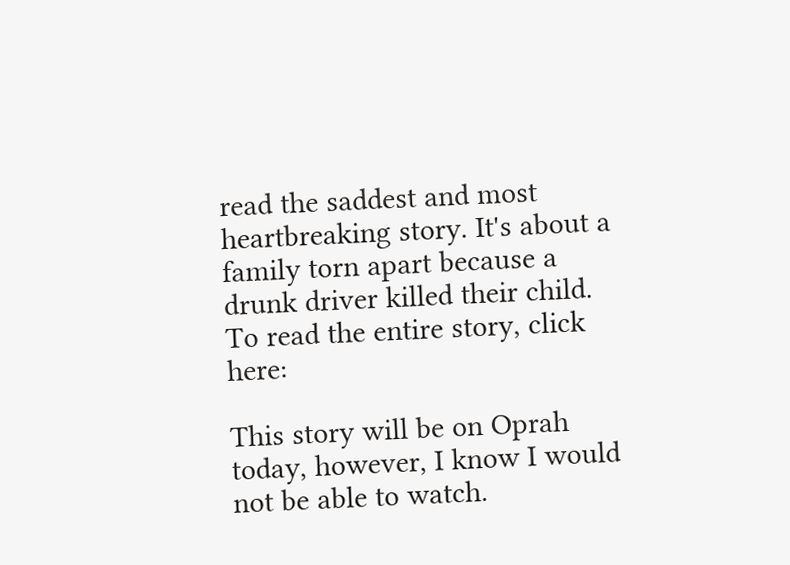read the saddest and most heartbreaking story. It's about a family torn apart because a drunk driver killed their child. To read the entire story, click here:

This story will be on Oprah today, however, I know I would not be able to watch.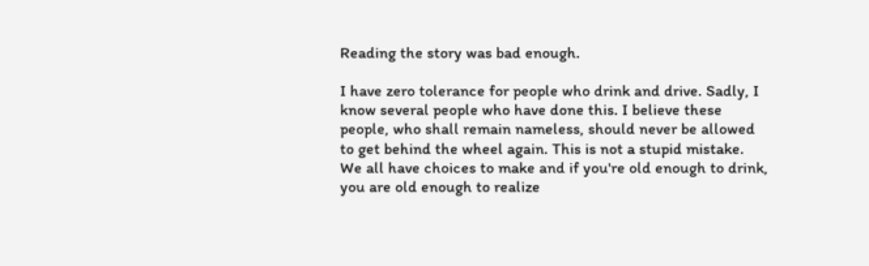Reading the story was bad enough.

I have zero tolerance for people who drink and drive. Sadly, I know several people who have done this. I believe these people, who shall remain nameless, should never be allowed to get behind the wheel again. This is not a stupid mistake. We all have choices to make and if you're old enough to drink, you are old enough to realize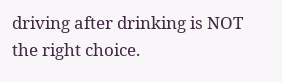driving after drinking is NOT the right choice.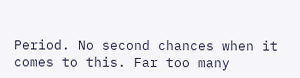Period. No second chances when it comes to this. Far too many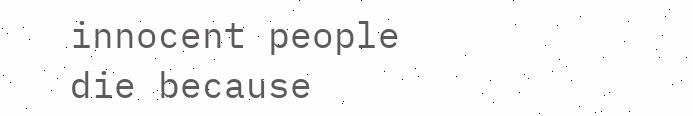innocent people die because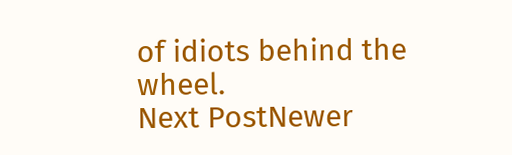of idiots behind the wheel.
Next PostNewer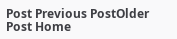Post Previous PostOlder Post Home